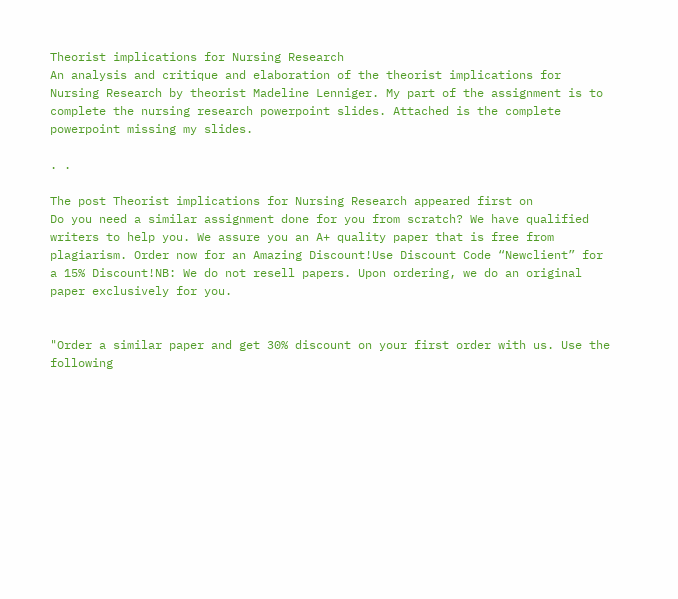Theorist implications for Nursing Research
An analysis and critique and elaboration of the theorist implications for Nursing Research by theorist Madeline Lenniger. My part of the assignment is to complete the nursing research powerpoint slides. Attached is the complete powerpoint missing my slides.

. .

The post Theorist implications for Nursing Research appeared first on
Do you need a similar assignment done for you from scratch? We have qualified writers to help you. We assure you an A+ quality paper that is free from plagiarism. Order now for an Amazing Discount!Use Discount Code “Newclient” for a 15% Discount!NB: We do not resell papers. Upon ordering, we do an original paper exclusively for you.


"Order a similar paper and get 30% discount on your first order with us. Use the following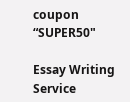coupon “SUPER50"

Essay Writing Service